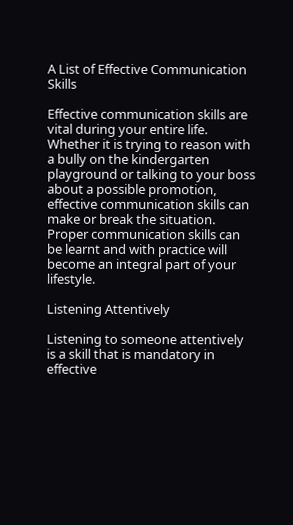A List of Effective Communication Skills

Effective communication skills are vital during your entire life. Whether it is trying to reason with a bully on the kindergarten playground or talking to your boss about a possible promotion, effective communication skills can make or break the situation. Proper communication skills can be learnt and with practice will become an integral part of your lifestyle.

Listening Attentively

Listening to someone attentively is a skill that is mandatory in effective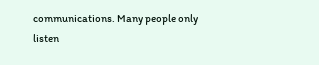communications. Many people only listen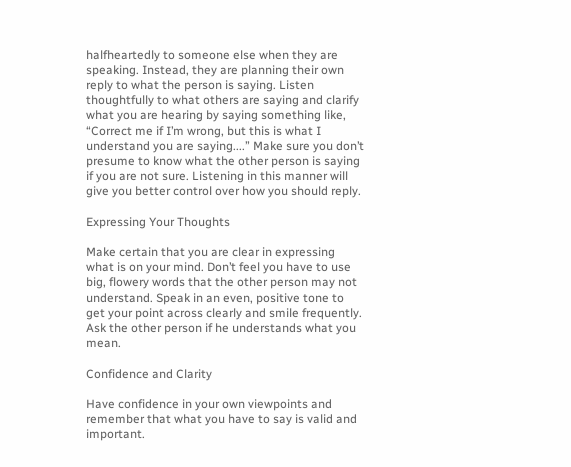halfheartedly to someone else when they are speaking. Instead, they are planning their own reply to what the person is saying. Listen thoughtfully to what others are saying and clarify what you are hearing by saying something like, “Correct me if I’m wrong, but this is what I understand you are saying....” Make sure you don’t presume to know what the other person is saying if you are not sure. Listening in this manner will give you better control over how you should reply.

Expressing Your Thoughts

Make certain that you are clear in expressing what is on your mind. Don’t feel you have to use big, flowery words that the other person may not understand. Speak in an even, positive tone to get your point across clearly and smile frequently. Ask the other person if he understands what you mean.

Confidence and Clarity

Have confidence in your own viewpoints and remember that what you have to say is valid and important.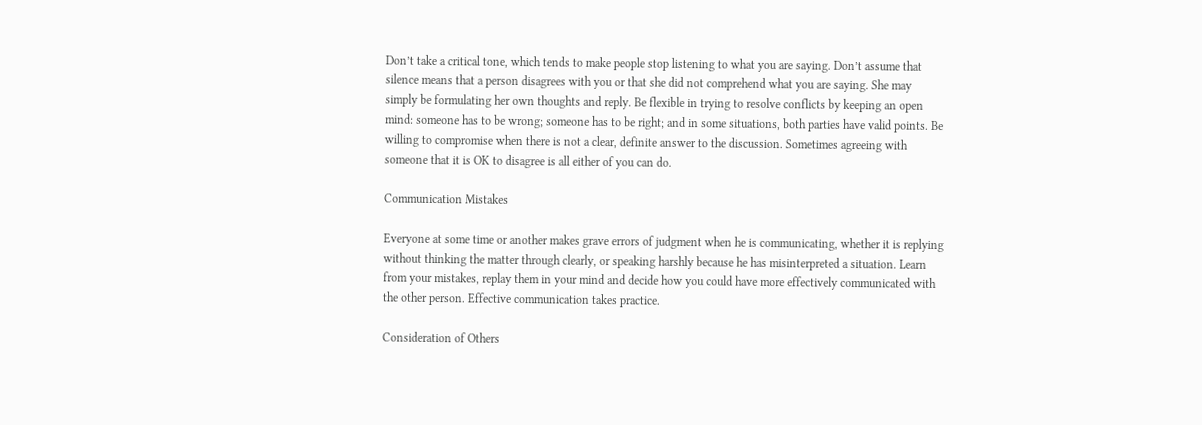Don’t take a critical tone, which tends to make people stop listening to what you are saying. Don’t assume that silence means that a person disagrees with you or that she did not comprehend what you are saying. She may simply be formulating her own thoughts and reply. Be flexible in trying to resolve conflicts by keeping an open mind: someone has to be wrong; someone has to be right; and in some situations, both parties have valid points. Be willing to compromise when there is not a clear, definite answer to the discussion. Sometimes agreeing with someone that it is OK to disagree is all either of you can do.

Communication Mistakes

Everyone at some time or another makes grave errors of judgment when he is communicating, whether it is replying without thinking the matter through clearly, or speaking harshly because he has misinterpreted a situation. Learn from your mistakes, replay them in your mind and decide how you could have more effectively communicated with the other person. Effective communication takes practice.

Consideration of Others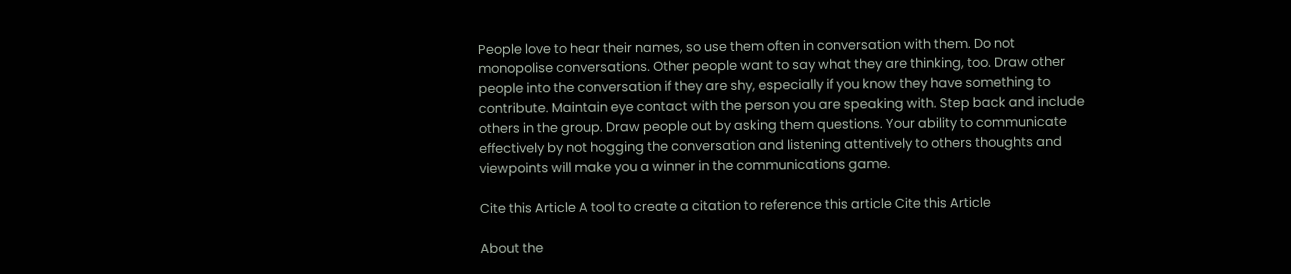People love to hear their names, so use them often in conversation with them. Do not monopolise conversations. Other people want to say what they are thinking, too. Draw other people into the conversation if they are shy, especially if you know they have something to contribute. Maintain eye contact with the person you are speaking with. Step back and include others in the group. Draw people out by asking them questions. Your ability to communicate effectively by not hogging the conversation and listening attentively to others thoughts and viewpoints will make you a winner in the communications game.

Cite this Article A tool to create a citation to reference this article Cite this Article

About the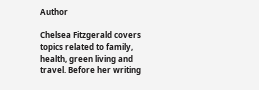Author

Chelsea Fitzgerald covers topics related to family, health, green living and travel. Before her writing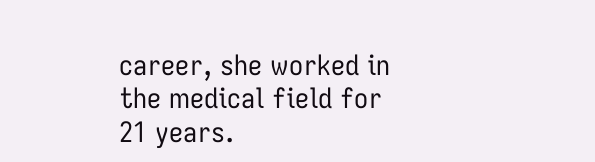career, she worked in the medical field for 21 years.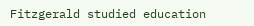Fitzgerald studied education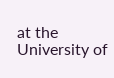at the University of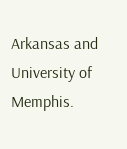Arkansas and University of Memphis.